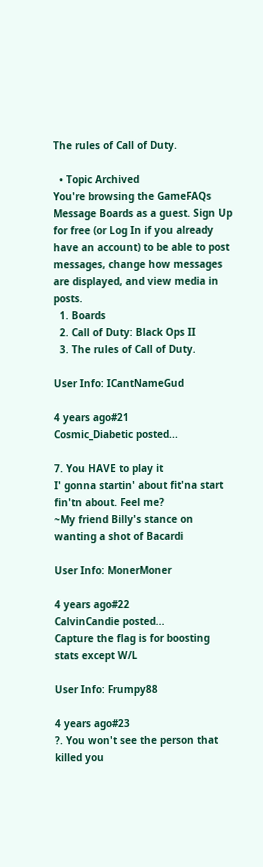The rules of Call of Duty.

  • Topic Archived
You're browsing the GameFAQs Message Boards as a guest. Sign Up for free (or Log In if you already have an account) to be able to post messages, change how messages are displayed, and view media in posts.
  1. Boards
  2. Call of Duty: Black Ops II
  3. The rules of Call of Duty.

User Info: ICantNameGud

4 years ago#21
Cosmic_Diabetic posted...

7. You HAVE to play it
I' gonna startin' about fit'na start fin'tn about. Feel me?
~My friend Billy's stance on wanting a shot of Bacardi

User Info: MonerMoner

4 years ago#22
CalvinCandie posted...
Capture the flag is for boosting stats except W/L

User Info: Frumpy88

4 years ago#23
?. You won't see the person that killed you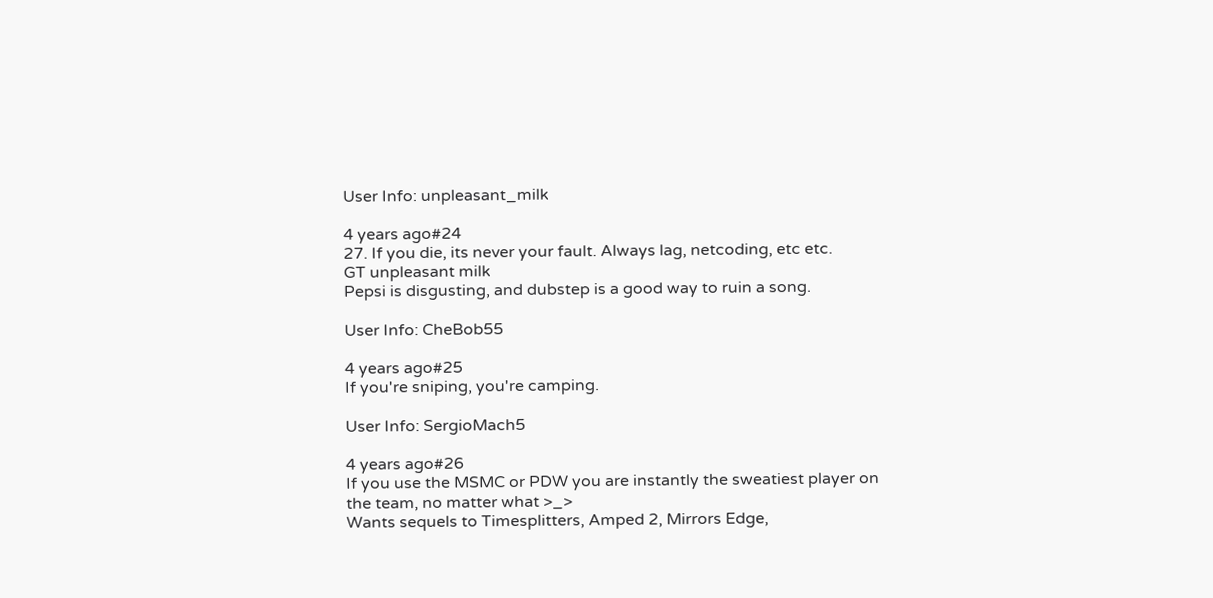User Info: unpleasant_milk

4 years ago#24
27. If you die, its never your fault. Always lag, netcoding, etc etc.
GT unpleasant milk
Pepsi is disgusting, and dubstep is a good way to ruin a song.

User Info: CheBob55

4 years ago#25
If you're sniping, you're camping.

User Info: SergioMach5

4 years ago#26
If you use the MSMC or PDW you are instantly the sweatiest player on the team, no matter what >_>
Wants sequels to Timesplitters, Amped 2, Mirrors Edge,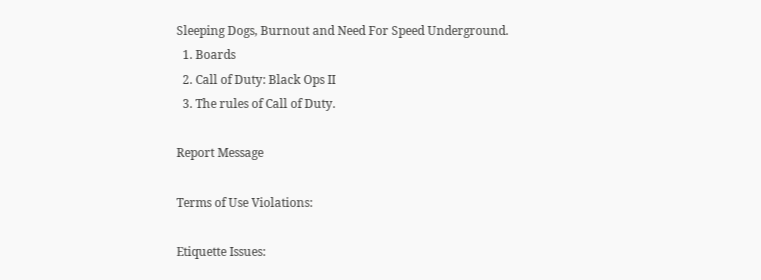Sleeping Dogs, Burnout and Need For Speed Underground.
  1. Boards
  2. Call of Duty: Black Ops II
  3. The rules of Call of Duty.

Report Message

Terms of Use Violations:

Etiquette Issues: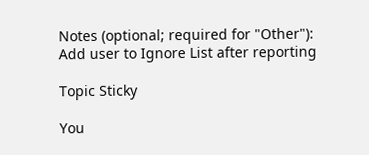Notes (optional; required for "Other"):
Add user to Ignore List after reporting

Topic Sticky

You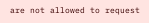are not allowed to request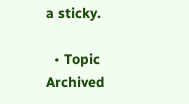a sticky.

  • Topic Archived